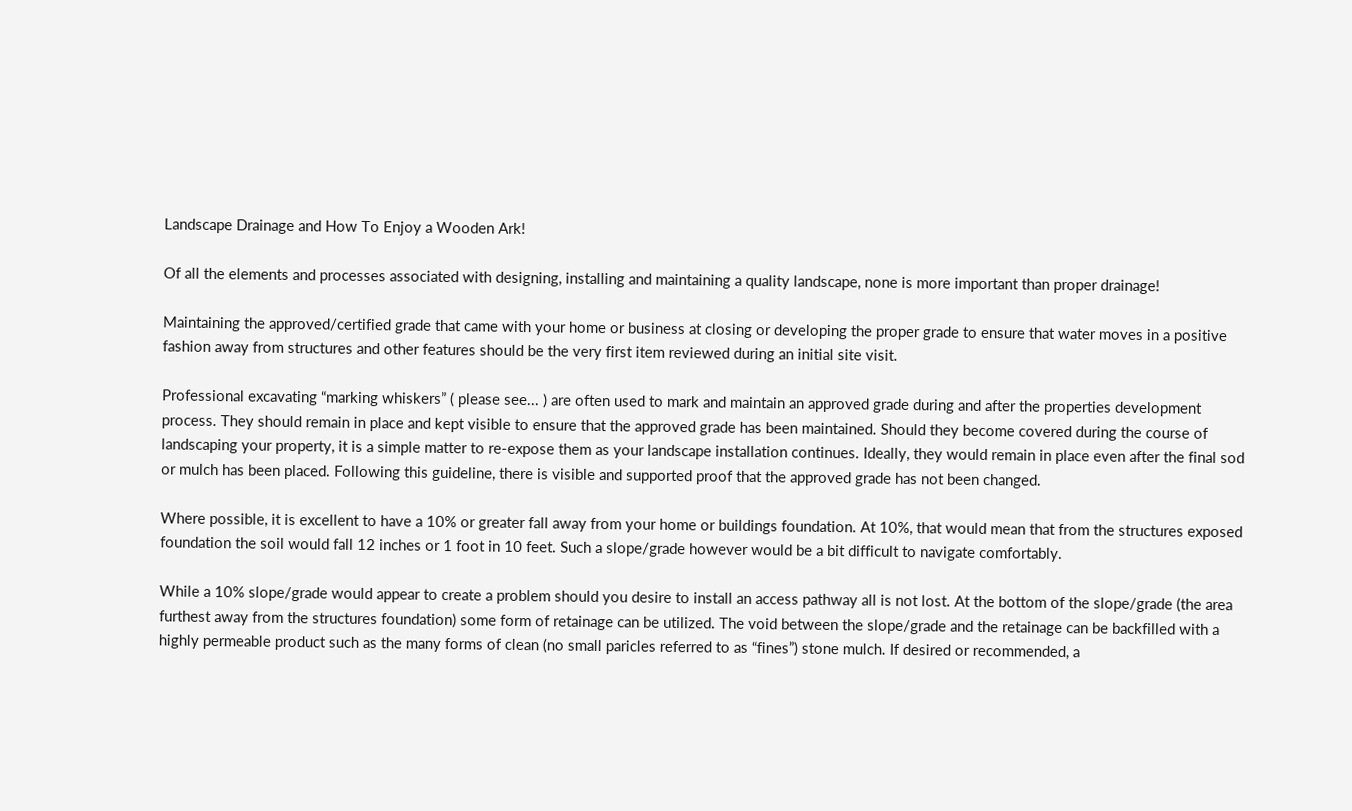Landscape Drainage and How To Enjoy a Wooden Ark!

Of all the elements and processes associated with designing, installing and maintaining a quality landscape, none is more important than proper drainage!

Maintaining the approved/certified grade that came with your home or business at closing or developing the proper grade to ensure that water moves in a positive fashion away from structures and other features should be the very first item reviewed during an initial site visit.

Professional excavating “marking whiskers” ( please see... ) are often used to mark and maintain an approved grade during and after the properties development process. They should remain in place and kept visible to ensure that the approved grade has been maintained. Should they become covered during the course of landscaping your property, it is a simple matter to re-expose them as your landscape installation continues. Ideally, they would remain in place even after the final sod or mulch has been placed. Following this guideline, there is visible and supported proof that the approved grade has not been changed.

Where possible, it is excellent to have a 10% or greater fall away from your home or buildings foundation. At 10%, that would mean that from the structures exposed foundation the soil would fall 12 inches or 1 foot in 10 feet. Such a slope/grade however would be a bit difficult to navigate comfortably.

While a 10% slope/grade would appear to create a problem should you desire to install an access pathway all is not lost. At the bottom of the slope/grade (the area furthest away from the structures foundation) some form of retainage can be utilized. The void between the slope/grade and the retainage can be backfilled with a highly permeable product such as the many forms of clean (no small paricles referred to as “fines”) stone mulch. If desired or recommended, a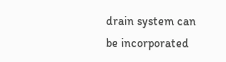drain system can be incorporated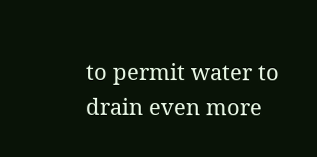to permit water to drain even more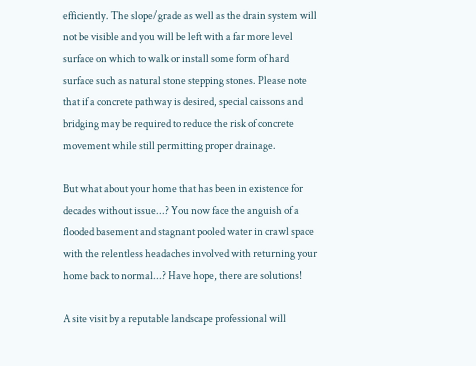efficiently. The slope/grade as well as the drain system will not be visible and you will be left with a far more level surface on which to walk or install some form of hard surface such as natural stone stepping stones. Please note that if a concrete pathway is desired, special caissons and bridging may be required to reduce the risk of concrete movement while still permitting proper drainage.

But what about your home that has been in existence for decades without issue...? You now face the anguish of a flooded basement and stagnant pooled water in crawl space with the relentless headaches involved with returning your home back to normal...? Have hope, there are solutions!

A site visit by a reputable landscape professional will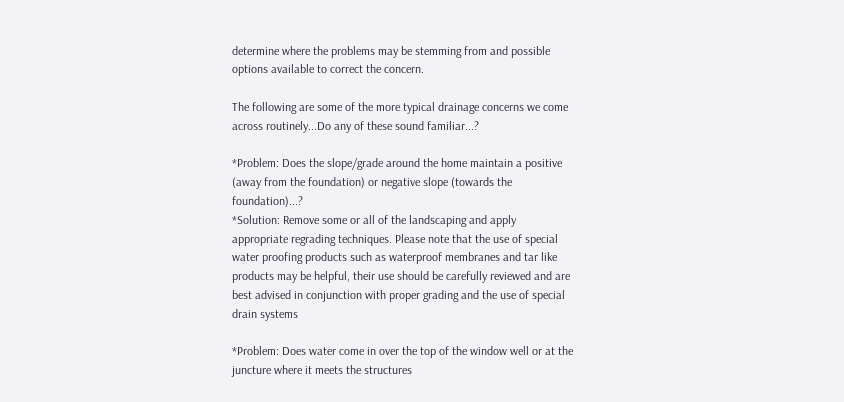determine where the problems may be stemming from and possible options available to correct the concern.

The following are some of the more typical drainage concerns we come across routinely...Do any of these sound familiar...?

*Problem: Does the slope/grade around the home maintain a positive (away from the foundation) or negative slope (towards the foundation)...?
*Solution: Remove some or all of the landscaping and apply appropriate regrading techniques. Please note that the use of special water proofing products such as waterproof membranes and tar like products may be helpful, their use should be carefully reviewed and are best advised in conjunction with proper grading and the use of special drain systems

*Problem: Does water come in over the top of the window well or at the juncture where it meets the structures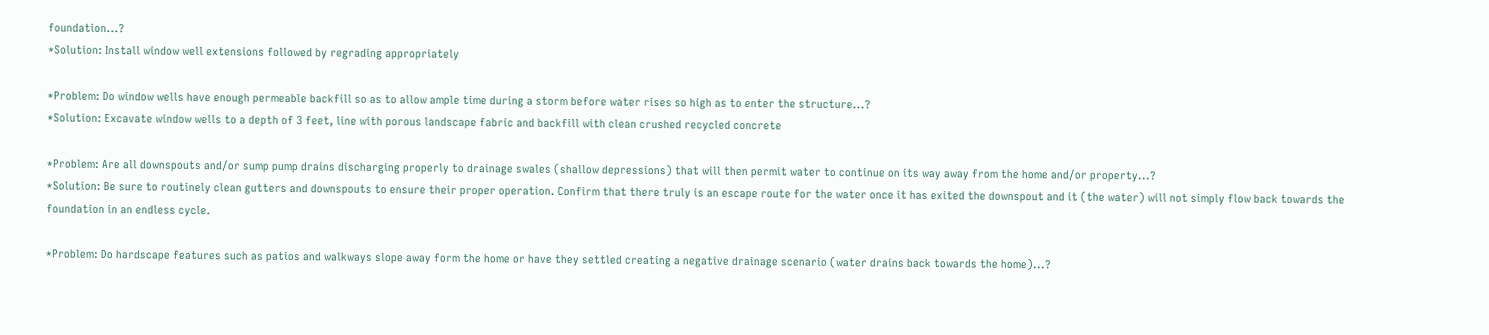foundation...?
*Solution: Install window well extensions followed by regrading appropriately

*Problem: Do window wells have enough permeable backfill so as to allow ample time during a storm before water rises so high as to enter the structure...?
*Solution: Excavate window wells to a depth of 3 feet, line with porous landscape fabric and backfill with clean crushed recycled concrete

*Problem: Are all downspouts and/or sump pump drains discharging properly to drainage swales (shallow depressions) that will then permit water to continue on its way away from the home and/or property...?
*Solution: Be sure to routinely clean gutters and downspouts to ensure their proper operation. Confirm that there truly is an escape route for the water once it has exited the downspout and it (the water) will not simply flow back towards the foundation in an endless cycle.

*Problem: Do hardscape features such as patios and walkways slope away form the home or have they settled creating a negative drainage scenario (water drains back towards the home)...?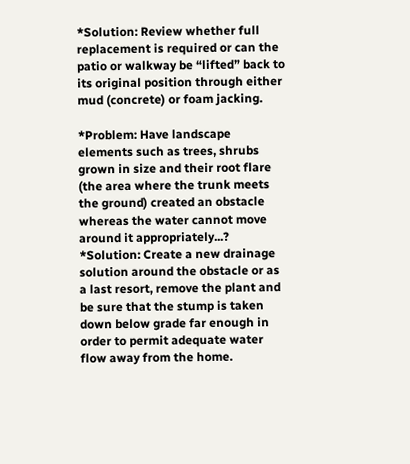*Solution: Review whether full replacement is required or can the patio or walkway be “lifted” back to its original position through either mud (concrete) or foam jacking.

*Problem: Have landscape elements such as trees, shrubs grown in size and their root flare (the area where the trunk meets the ground) created an obstacle whereas the water cannot move around it appropriately...?
*Solution: Create a new drainage solution around the obstacle or as a last resort, remove the plant and be sure that the stump is taken down below grade far enough in order to permit adequate water flow away from the home.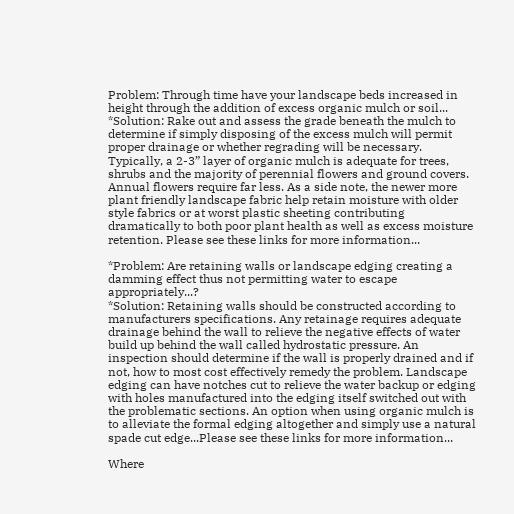Problem: Through time have your landscape beds increased in height through the addition of excess organic mulch or soil...
*Solution: Rake out and assess the grade beneath the mulch to determine if simply disposing of the excess mulch will permit proper drainage or whether regrading will be necessary. Typically, a 2-3” layer of organic mulch is adequate for trees, shrubs and the majority of perennial flowers and ground covers. Annual flowers require far less. As a side note, the newer more plant friendly landscape fabric help retain moisture with older style fabrics or at worst plastic sheeting contributing dramatically to both poor plant health as well as excess moisture retention. Please see these links for more information...

*Problem: Are retaining walls or landscape edging creating a damming effect thus not permitting water to escape appropriately...?
*Solution: Retaining walls should be constructed according to manufacturers specifications. Any retainage requires adequate drainage behind the wall to relieve the negative effects of water build up behind the wall called hydrostatic pressure. An inspection should determine if the wall is properly drained and if not, how to most cost effectively remedy the problem. Landscape edging can have notches cut to relieve the water backup or edging with holes manufactured into the edging itself switched out with the problematic sections. An option when using organic mulch is to alleviate the formal edging altogether and simply use a natural spade cut edge...Please see these links for more information...

Where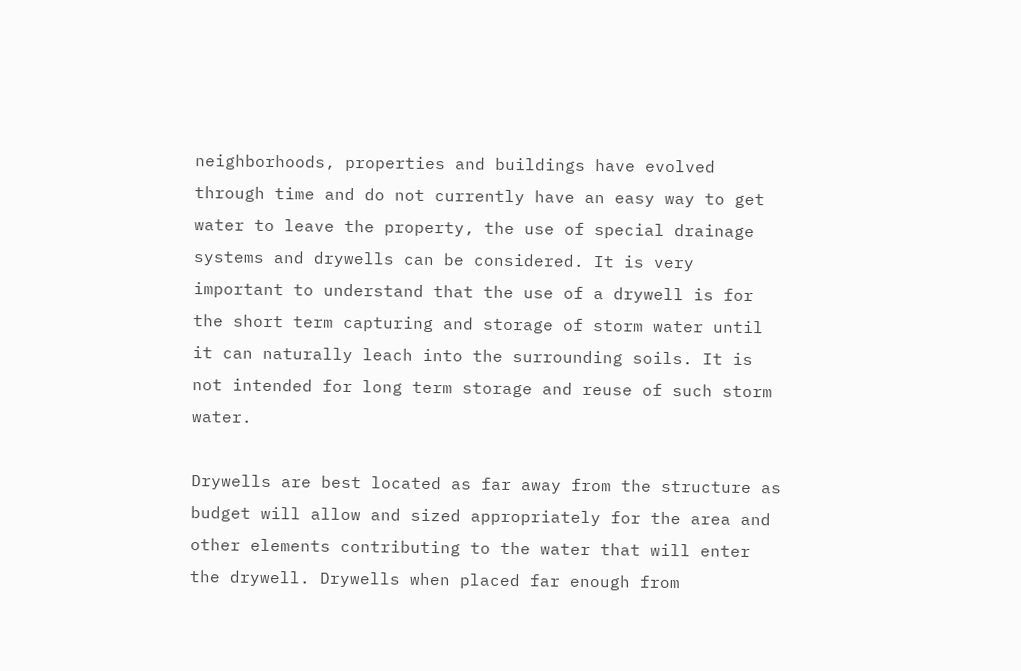neighborhoods, properties and buildings have evolved through time and do not currently have an easy way to get water to leave the property, the use of special drainage systems and drywells can be considered. It is very important to understand that the use of a drywell is for the short term capturing and storage of storm water until it can naturally leach into the surrounding soils. It is not intended for long term storage and reuse of such storm water.

Drywells are best located as far away from the structure as budget will allow and sized appropriately for the area and other elements contributing to the water that will enter the drywell. Drywells when placed far enough from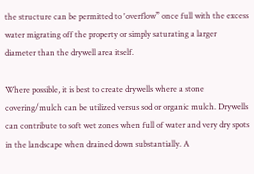the structure can be permitted to 'overflow” once full with the excess water migrating off the property or simply saturating a larger diameter than the drywell area itself.

Where possible, it is best to create drywells where a stone covering/mulch can be utilized versus sod or organic mulch. Drywells can contribute to soft wet zones when full of water and very dry spots in the landscape when drained down substantially. A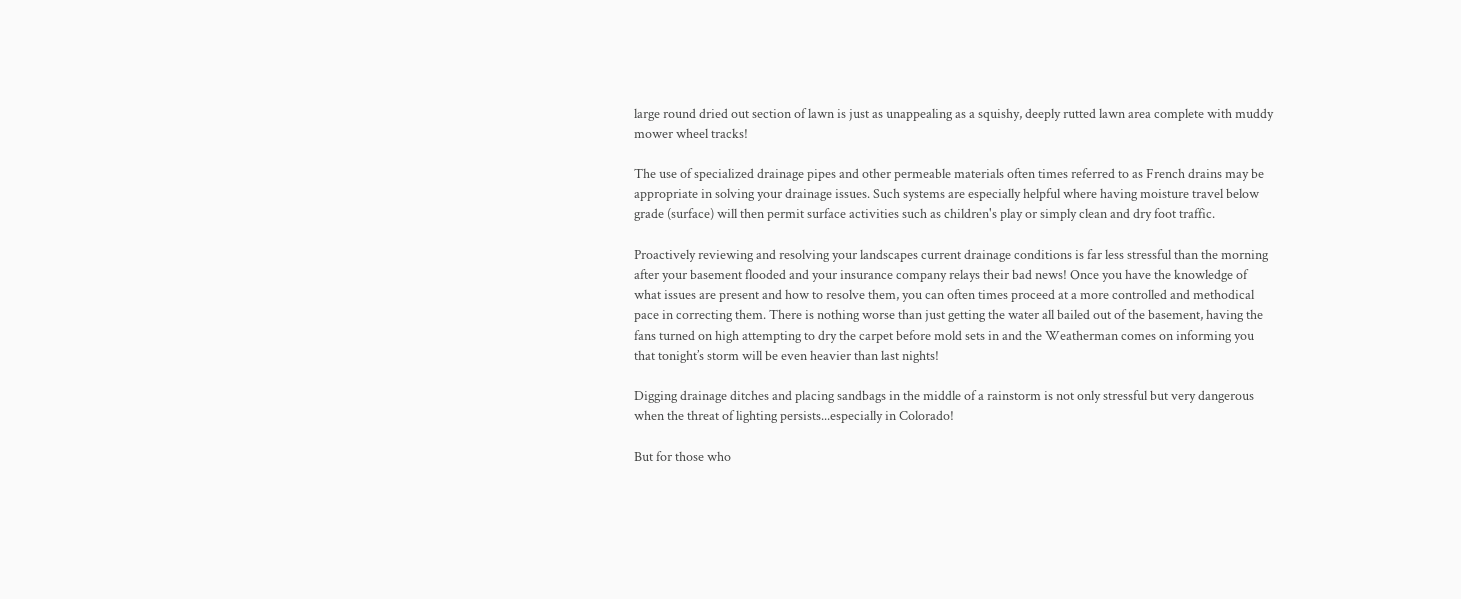large round dried out section of lawn is just as unappealing as a squishy, deeply rutted lawn area complete with muddy mower wheel tracks!

The use of specialized drainage pipes and other permeable materials often times referred to as French drains may be appropriate in solving your drainage issues. Such systems are especially helpful where having moisture travel below grade (surface) will then permit surface activities such as children's play or simply clean and dry foot traffic.

Proactively reviewing and resolving your landscapes current drainage conditions is far less stressful than the morning after your basement flooded and your insurance company relays their bad news! Once you have the knowledge of what issues are present and how to resolve them, you can often times proceed at a more controlled and methodical pace in correcting them. There is nothing worse than just getting the water all bailed out of the basement, having the fans turned on high attempting to dry the carpet before mold sets in and the Weatherman comes on informing you that tonight’s storm will be even heavier than last nights!

Digging drainage ditches and placing sandbags in the middle of a rainstorm is not only stressful but very dangerous when the threat of lighting persists...especially in Colorado!

But for those who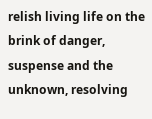relish living life on the brink of danger, suspense and the unknown, resolving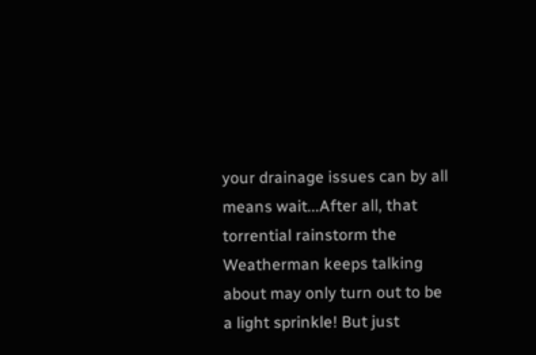your drainage issues can by all means wait...After all, that torrential rainstorm the Weatherman keeps talking about may only turn out to be a light sprinkle! But just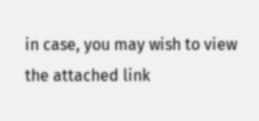in case, you may wish to view the attached link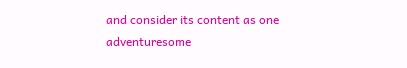and consider its content as one adventuresome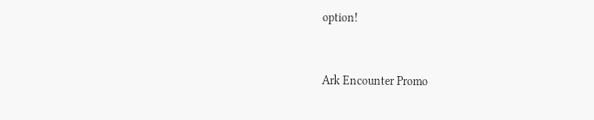option!


Ark Encounter Promo